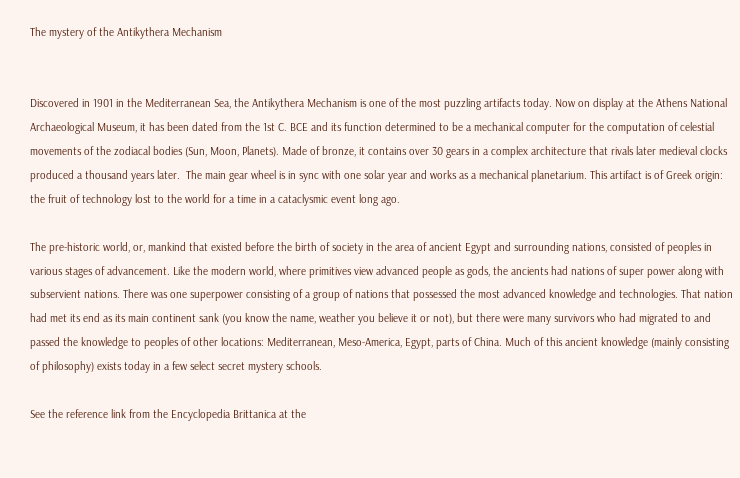The mystery of the Antikythera Mechanism


Discovered in 1901 in the Mediterranean Sea, the Antikythera Mechanism is one of the most puzzling artifacts today. Now on display at the Athens National Archaeological Museum, it has been dated from the 1st C. BCE and its function determined to be a mechanical computer for the computation of celestial movements of the zodiacal bodies (Sun, Moon, Planets). Made of bronze, it contains over 30 gears in a complex architecture that rivals later medieval clocks produced a thousand years later.  The main gear wheel is in sync with one solar year and works as a mechanical planetarium. This artifact is of Greek origin: the fruit of technology lost to the world for a time in a cataclysmic event long ago.

The pre-historic world, or, mankind that existed before the birth of society in the area of ancient Egypt and surrounding nations, consisted of peoples in various stages of advancement. Like the modern world, where primitives view advanced people as gods, the ancients had nations of super power along with subservient nations. There was one superpower consisting of a group of nations that possessed the most advanced knowledge and technologies. That nation had met its end as its main continent sank (you know the name, weather you believe it or not), but there were many survivors who had migrated to and passed the knowledge to peoples of other locations: Mediterranean, Meso-America, Egypt, parts of China. Much of this ancient knowledge (mainly consisting of philosophy) exists today in a few select secret mystery schools.

See the reference link from the Encyclopedia Brittanica at the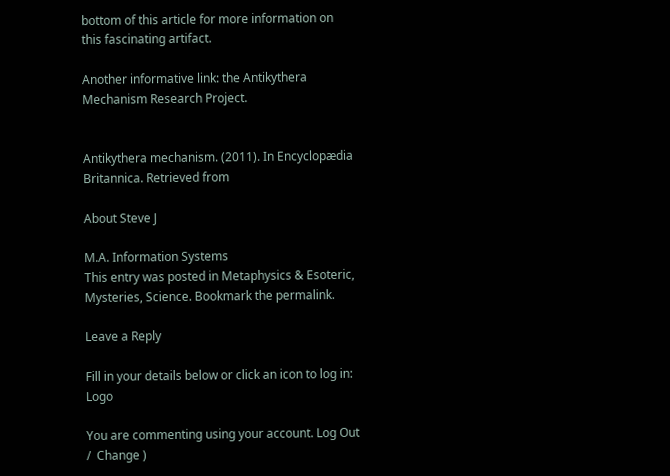bottom of this article for more information on this fascinating artifact.

Another informative link: the Antikythera Mechanism Research Project.


Antikythera mechanism. (2011). In Encyclopædia Britannica. Retrieved from

About Steve J

M.A. Information Systems
This entry was posted in Metaphysics & Esoteric, Mysteries, Science. Bookmark the permalink.

Leave a Reply

Fill in your details below or click an icon to log in: Logo

You are commenting using your account. Log Out /  Change )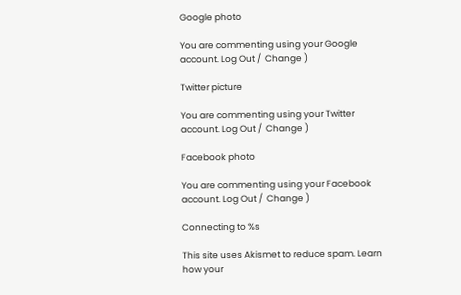Google photo

You are commenting using your Google account. Log Out /  Change )

Twitter picture

You are commenting using your Twitter account. Log Out /  Change )

Facebook photo

You are commenting using your Facebook account. Log Out /  Change )

Connecting to %s

This site uses Akismet to reduce spam. Learn how your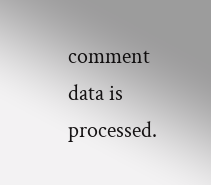comment data is processed.